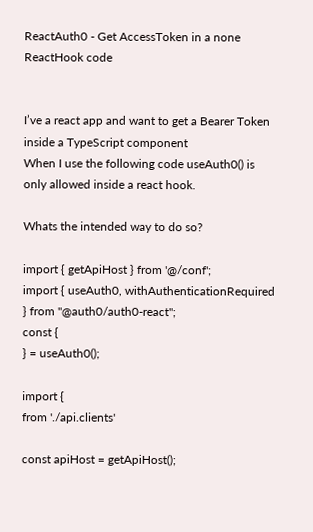ReactAuth0 - Get AccessToken in a none ReactHook code


I’ve a react app and want to get a Bearer Token inside a TypeScript component
When I use the following code useAuth0() is only allowed inside a react hook.

Whats the intended way to do so?

import { getApiHost } from '@/conf';
import { useAuth0, withAuthenticationRequired } from "@auth0/auth0-react";
const {
} = useAuth0();

import {
from './api.clients'

const apiHost = getApiHost();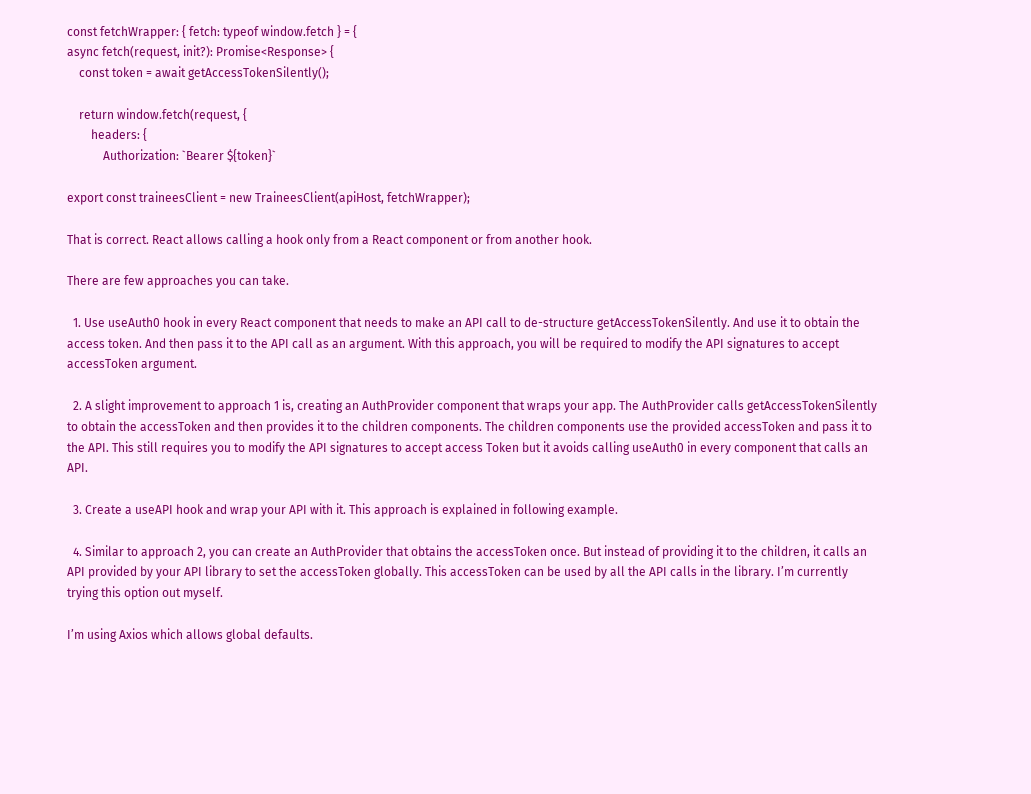const fetchWrapper: { fetch: typeof window.fetch } = {
async fetch(request, init?): Promise<Response> {
    const token = await getAccessTokenSilently();

    return window.fetch(request, {
        headers: {
            Authorization: `Bearer ${token}`

export const traineesClient = new TraineesClient(apiHost, fetchWrapper);

That is correct. React allows calling a hook only from a React component or from another hook.

There are few approaches you can take.

  1. Use useAuth0 hook in every React component that needs to make an API call to de-structure getAccessTokenSilently. And use it to obtain the access token. And then pass it to the API call as an argument. With this approach, you will be required to modify the API signatures to accept accessToken argument.

  2. A slight improvement to approach 1 is, creating an AuthProvider component that wraps your app. The AuthProvider calls getAccessTokenSilently to obtain the accessToken and then provides it to the children components. The children components use the provided accessToken and pass it to the API. This still requires you to modify the API signatures to accept access Token but it avoids calling useAuth0 in every component that calls an API.

  3. Create a useAPI hook and wrap your API with it. This approach is explained in following example.

  4. Similar to approach 2, you can create an AuthProvider that obtains the accessToken once. But instead of providing it to the children, it calls an API provided by your API library to set the accessToken globally. This accessToken can be used by all the API calls in the library. I’m currently trying this option out myself.

I’m using Axios which allows global defaults.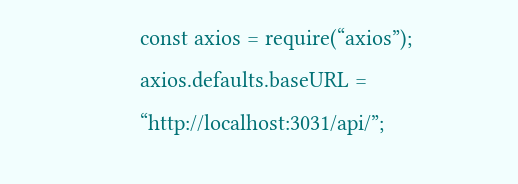const axios = require(“axios”);
axios.defaults.baseURL = “http://localhost:3031/api/”;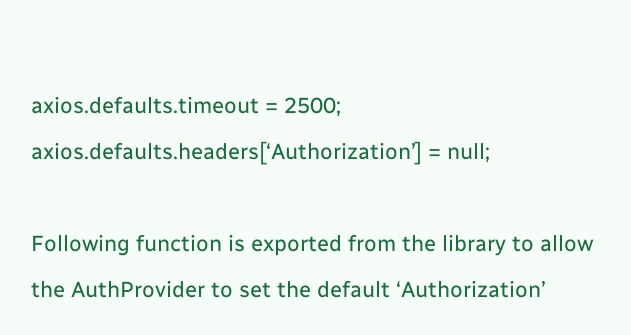axios.defaults.timeout = 2500;
axios.defaults.headers[‘Authorization’] = null;

Following function is exported from the library to allow the AuthProvider to set the default ‘Authorization’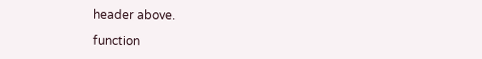header above.

function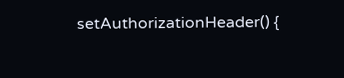setAuthorizationHeader() {